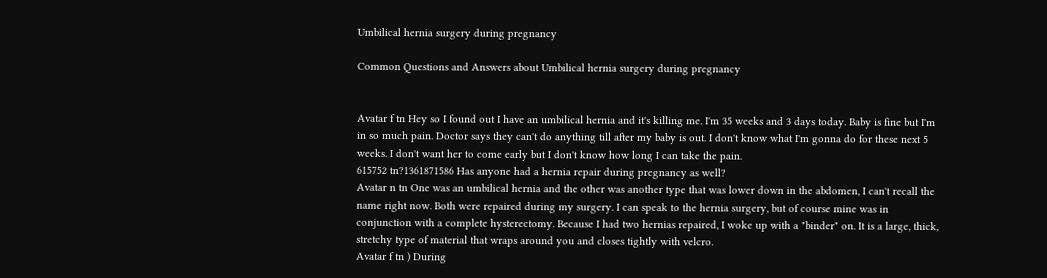Umbilical hernia surgery during pregnancy

Common Questions and Answers about Umbilical hernia surgery during pregnancy


Avatar f tn Hey so I found out I have an umbilical hernia and it's killing me. I'm 35 weeks and 3 days today. Baby is fine but I'm in so much pain. Doctor says they can't do anything till after my baby is out. I don't know what I'm gonna do for these next 5 weeks. I don't want her to come early but I don't know how long I can take the pain.
615752 tn?1361871586 Has anyone had a hernia repair during pregnancy as well?
Avatar n tn One was an umbilical hernia and the other was another type that was lower down in the abdomen, I can't recall the name right now. Both were repaired during my surgery. I can speak to the hernia surgery, but of course mine was in conjunction with a complete hysterectomy. Because I had two hernias repaired, I woke up with a "binder" on. It is a large, thick, stretchy type of material that wraps around you and closes tightly with velcro.
Avatar f tn ) During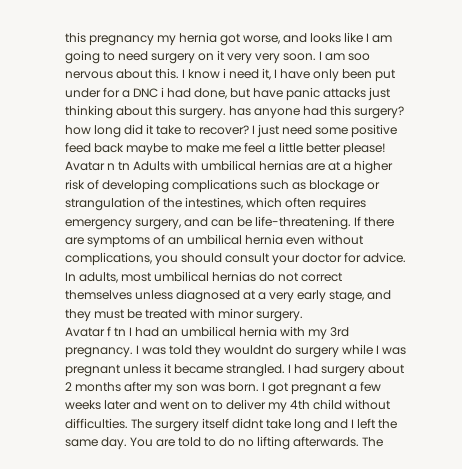this pregnancy my hernia got worse, and looks like I am going to need surgery on it very very soon. I am soo nervous about this. I know i need it, I have only been put under for a DNC i had done, but have panic attacks just thinking about this surgery. has anyone had this surgery? how long did it take to recover? I just need some positive feed back maybe to make me feel a little better please!
Avatar n tn Adults with umbilical hernias are at a higher risk of developing complications such as blockage or strangulation of the intestines, which often requires emergency surgery, and can be life-threatening. If there are symptoms of an umbilical hernia even without complications, you should consult your doctor for advice. In adults, most umbilical hernias do not correct themselves unless diagnosed at a very early stage, and they must be treated with minor surgery.
Avatar f tn I had an umbilical hernia with my 3rd pregnancy. I was told they wouldnt do surgery while I was pregnant unless it became strangled. I had surgery about 2 months after my son was born. I got pregnant a few weeks later and went on to deliver my 4th child without difficulties. The surgery itself didnt take long and I left the same day. You are told to do no lifting afterwards. The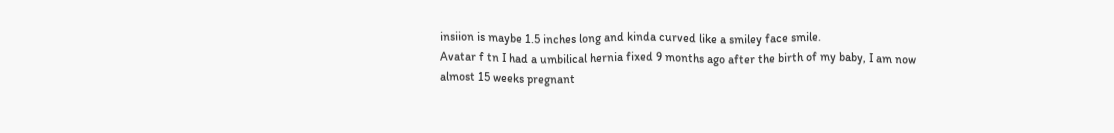insiion is maybe 1.5 inches long and kinda curved like a smiley face smile.
Avatar f tn I had a umbilical hernia fixed 9 months ago after the birth of my baby, I am now almost 15 weeks pregnant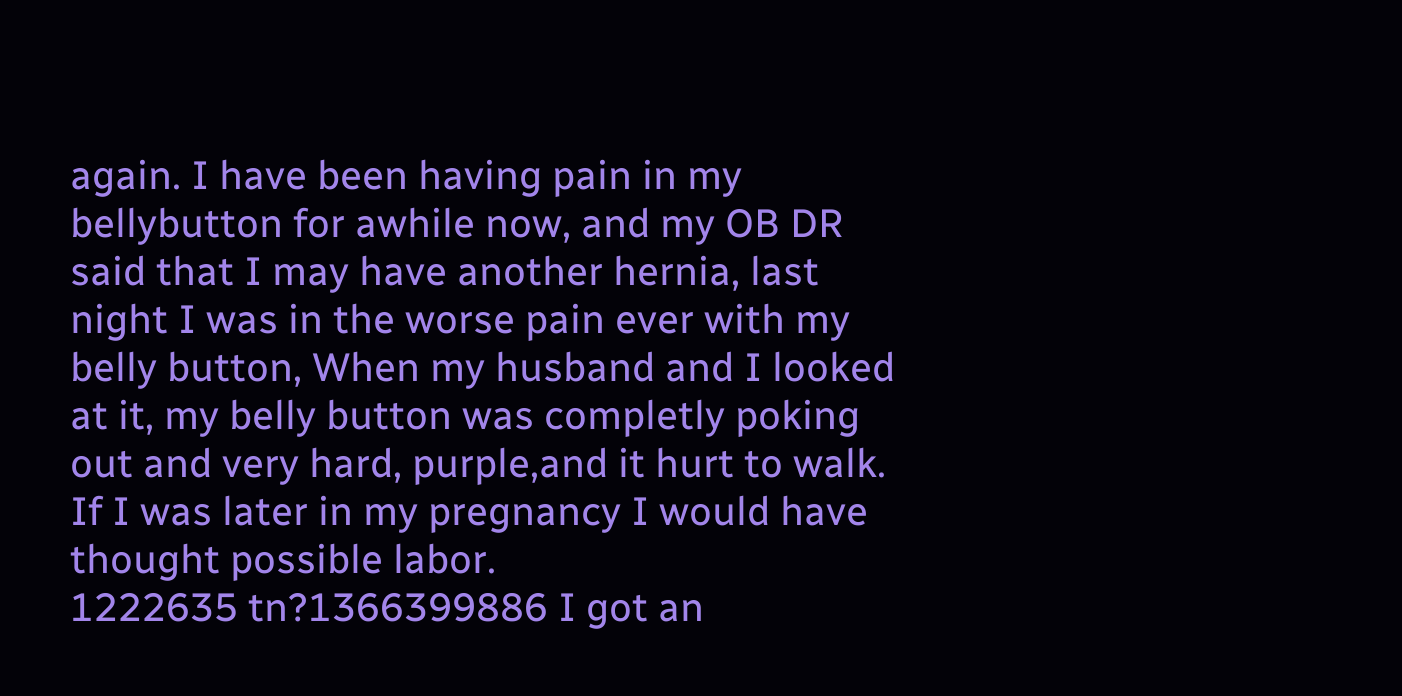again. I have been having pain in my bellybutton for awhile now, and my OB DR said that I may have another hernia, last night I was in the worse pain ever with my belly button, When my husband and I looked at it, my belly button was completly poking out and very hard, purple,and it hurt to walk. If I was later in my pregnancy I would have thought possible labor.
1222635 tn?1366399886 I got an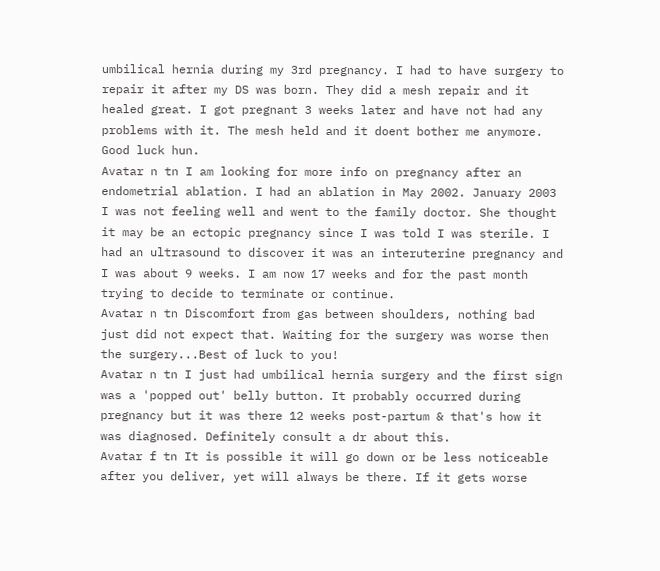umbilical hernia during my 3rd pregnancy. I had to have surgery to repair it after my DS was born. They did a mesh repair and it healed great. I got pregnant 3 weeks later and have not had any problems with it. The mesh held and it doent bother me anymore. Good luck hun.
Avatar n tn I am looking for more info on pregnancy after an endometrial ablation. I had an ablation in May 2002. January 2003 I was not feeling well and went to the family doctor. She thought it may be an ectopic pregnancy since I was told I was sterile. I had an ultrasound to discover it was an interuterine pregnancy and I was about 9 weeks. I am now 17 weeks and for the past month trying to decide to terminate or continue.
Avatar n tn Discomfort from gas between shoulders, nothing bad just did not expect that. Waiting for the surgery was worse then the surgery...Best of luck to you!
Avatar n tn I just had umbilical hernia surgery and the first sign was a 'popped out' belly button. It probably occurred during pregnancy but it was there 12 weeks post-partum & that's how it was diagnosed. Definitely consult a dr about this.
Avatar f tn It is possible it will go down or be less noticeable after you deliver, yet will always be there. If it gets worse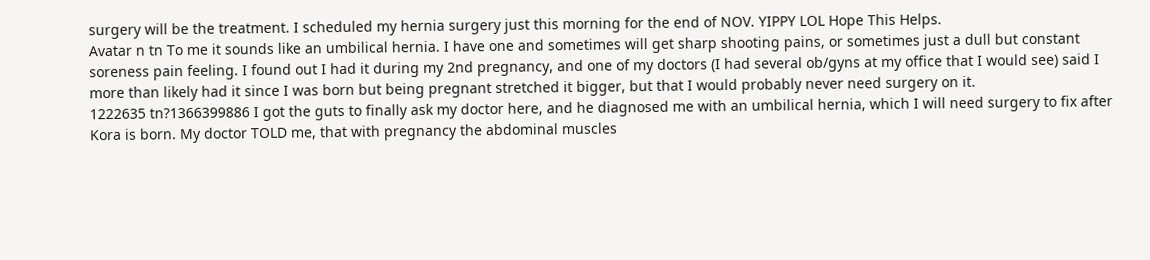surgery will be the treatment. I scheduled my hernia surgery just this morning for the end of NOV. YIPPY LOL Hope This Helps.
Avatar n tn To me it sounds like an umbilical hernia. I have one and sometimes will get sharp shooting pains, or sometimes just a dull but constant soreness pain feeling. I found out I had it during my 2nd pregnancy, and one of my doctors (I had several ob/gyns at my office that I would see) said I more than likely had it since I was born but being pregnant stretched it bigger, but that I would probably never need surgery on it.
1222635 tn?1366399886 I got the guts to finally ask my doctor here, and he diagnosed me with an umbilical hernia, which I will need surgery to fix after Kora is born. My doctor TOLD me, that with pregnancy the abdominal muscles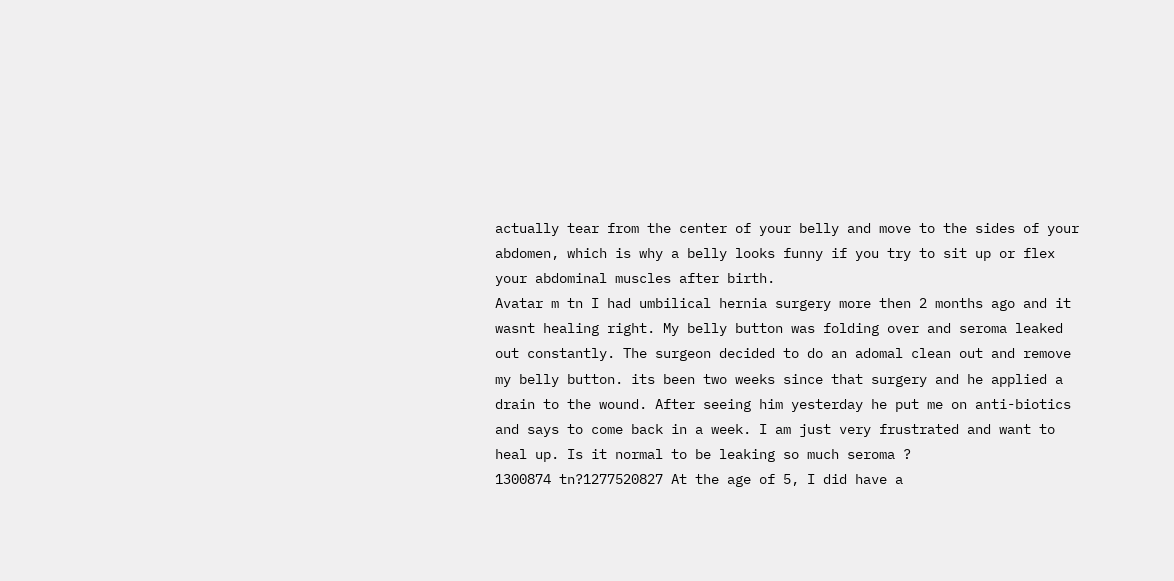actually tear from the center of your belly and move to the sides of your abdomen, which is why a belly looks funny if you try to sit up or flex your abdominal muscles after birth.
Avatar m tn I had umbilical hernia surgery more then 2 months ago and it wasnt healing right. My belly button was folding over and seroma leaked out constantly. The surgeon decided to do an adomal clean out and remove my belly button. its been two weeks since that surgery and he applied a drain to the wound. After seeing him yesterday he put me on anti-biotics and says to come back in a week. I am just very frustrated and want to heal up. Is it normal to be leaking so much seroma ?
1300874 tn?1277520827 At the age of 5, I did have a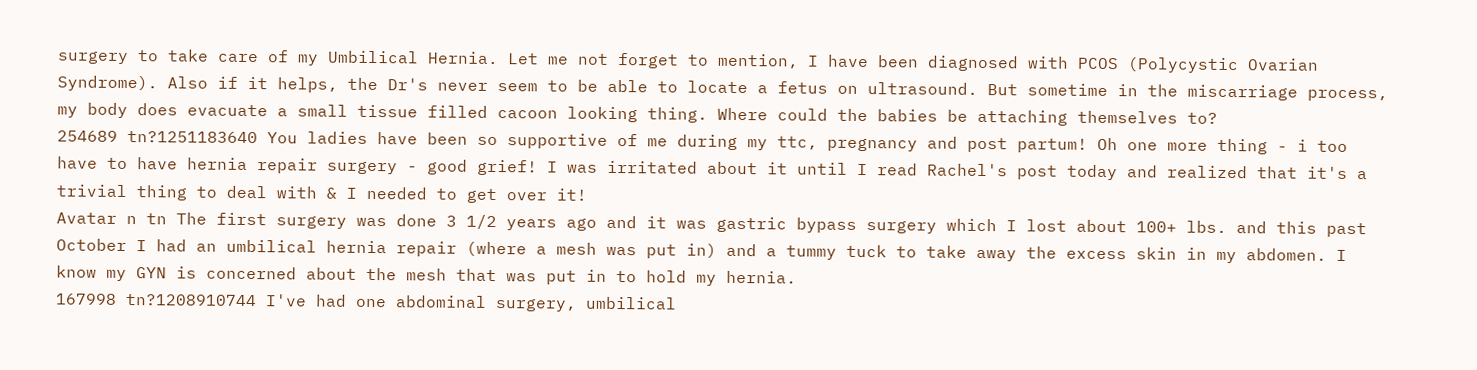surgery to take care of my Umbilical Hernia. Let me not forget to mention, I have been diagnosed with PCOS (Polycystic Ovarian Syndrome). Also if it helps, the Dr's never seem to be able to locate a fetus on ultrasound. But sometime in the miscarriage process, my body does evacuate a small tissue filled cacoon looking thing. Where could the babies be attaching themselves to?
254689 tn?1251183640 You ladies have been so supportive of me during my ttc, pregnancy and post partum! Oh one more thing - i too have to have hernia repair surgery - good grief! I was irritated about it until I read Rachel's post today and realized that it's a trivial thing to deal with & I needed to get over it!
Avatar n tn The first surgery was done 3 1/2 years ago and it was gastric bypass surgery which I lost about 100+ lbs. and this past October I had an umbilical hernia repair (where a mesh was put in) and a tummy tuck to take away the excess skin in my abdomen. I know my GYN is concerned about the mesh that was put in to hold my hernia.
167998 tn?1208910744 I've had one abdominal surgery, umbilical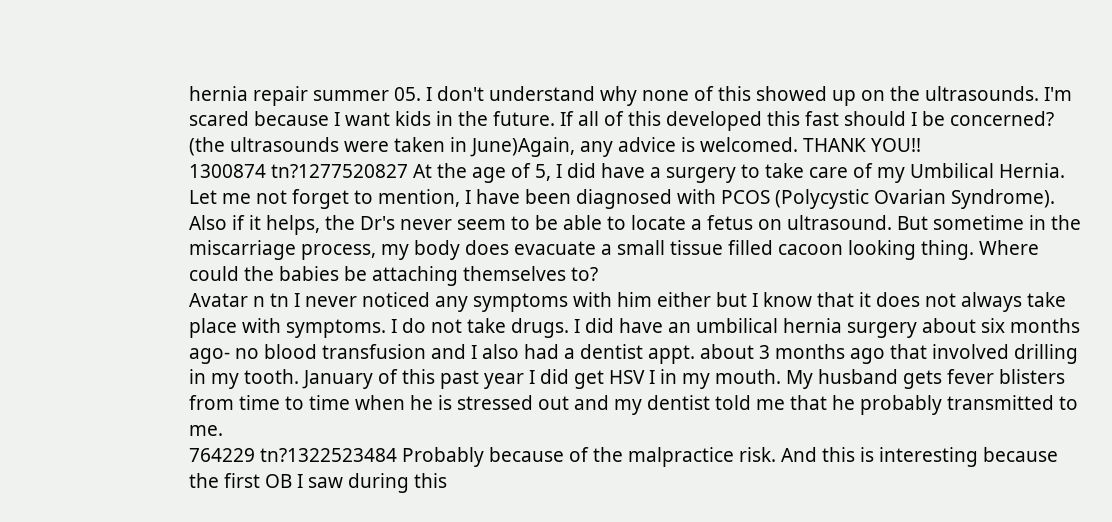hernia repair summer 05. I don't understand why none of this showed up on the ultrasounds. I'm scared because I want kids in the future. If all of this developed this fast should I be concerned? (the ultrasounds were taken in June)Again, any advice is welcomed. THANK YOU!!
1300874 tn?1277520827 At the age of 5, I did have a surgery to take care of my Umbilical Hernia. Let me not forget to mention, I have been diagnosed with PCOS (Polycystic Ovarian Syndrome). Also if it helps, the Dr's never seem to be able to locate a fetus on ultrasound. But sometime in the miscarriage process, my body does evacuate a small tissue filled cacoon looking thing. Where could the babies be attaching themselves to?
Avatar n tn I never noticed any symptoms with him either but I know that it does not always take place with symptoms. I do not take drugs. I did have an umbilical hernia surgery about six months ago- no blood transfusion and I also had a dentist appt. about 3 months ago that involved drilling in my tooth. January of this past year I did get HSV I in my mouth. My husband gets fever blisters from time to time when he is stressed out and my dentist told me that he probably transmitted to me.
764229 tn?1322523484 Probably because of the malpractice risk. And this is interesting because the first OB I saw during this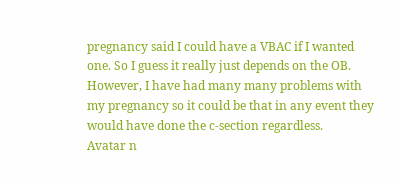pregnancy said I could have a VBAC if I wanted one. So I guess it really just depends on the OB. However, I have had many many problems with my pregnancy so it could be that in any event they would have done the c-section regardless.
Avatar n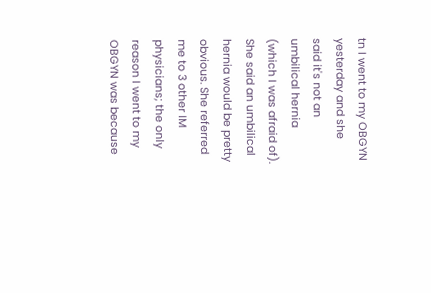tn I went to my OBGYN yesterday and she said it's not an umbilical hernia (which I was afraid of). She said an umbilical hernia would be pretty obvious. She referred me to 3 other IM physicians; the only reason I went to my OBGYN was because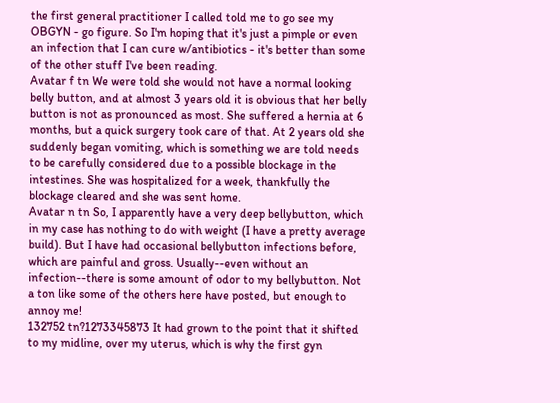the first general practitioner I called told me to go see my OBGYN - go figure. So I'm hoping that it's just a pimple or even an infection that I can cure w/antibiotics - it's better than some of the other stuff I've been reading.
Avatar f tn We were told she would not have a normal looking belly button, and at almost 3 years old it is obvious that her belly button is not as pronounced as most. She suffered a hernia at 6 months, but a quick surgery took care of that. At 2 years old she suddenly began vomiting, which is something we are told needs to be carefully considered due to a possible blockage in the intestines. She was hospitalized for a week, thankfully the blockage cleared and she was sent home.
Avatar n tn So, I apparently have a very deep bellybutton, which in my case has nothing to do with weight (I have a pretty average build). But I have had occasional bellybutton infections before, which are painful and gross. Usually--even without an infection--there is some amount of odor to my bellybutton. Not a ton like some of the others here have posted, but enough to annoy me!
132752 tn?1273345873 It had grown to the point that it shifted to my midline, over my uterus, which is why the first gyn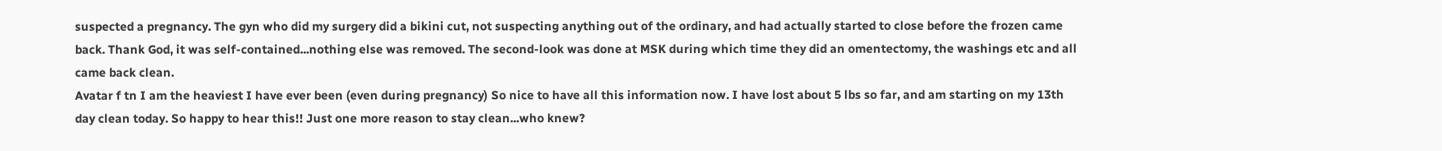suspected a pregnancy. The gyn who did my surgery did a bikini cut, not suspecting anything out of the ordinary, and had actually started to close before the frozen came back. Thank God, it was self-contained...nothing else was removed. The second-look was done at MSK during which time they did an omentectomy, the washings etc and all came back clean.
Avatar f tn I am the heaviest I have ever been (even during pregnancy) So nice to have all this information now. I have lost about 5 lbs so far, and am starting on my 13th day clean today. So happy to hear this!! Just one more reason to stay clean...who knew?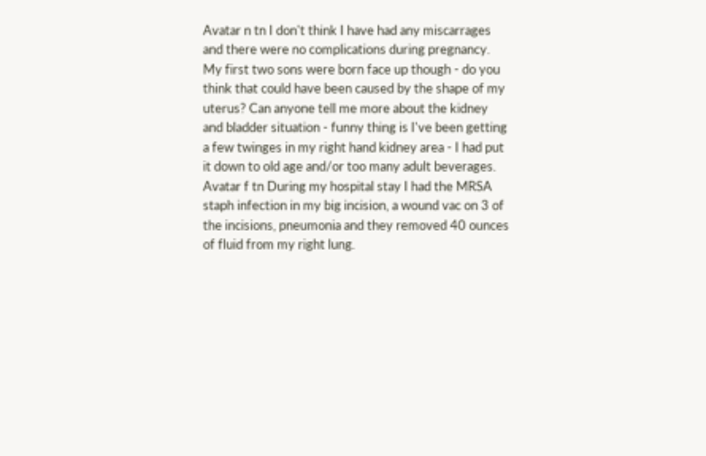Avatar n tn I don't think I have had any miscarrages and there were no complications during pregnancy. My first two sons were born face up though - do you think that could have been caused by the shape of my uterus? Can anyone tell me more about the kidney and bladder situation - funny thing is I've been getting a few twinges in my right hand kidney area - I had put it down to old age and/or too many adult beverages.
Avatar f tn During my hospital stay I had the MRSA staph infection in my big incision, a wound vac on 3 of the incisions, pneumonia and they removed 40 ounces of fluid from my right lung.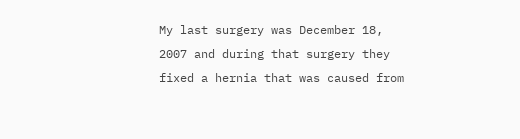My last surgery was December 18, 2007 and during that surgery they fixed a hernia that was caused from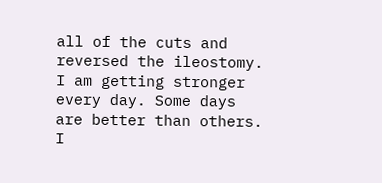all of the cuts and reversed the ileostomy. I am getting stronger every day. Some days are better than others. I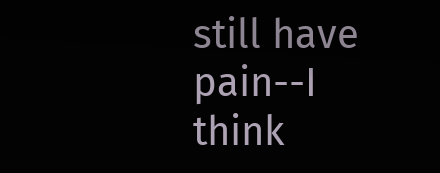still have pain--I think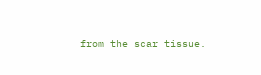from the scar tissue.